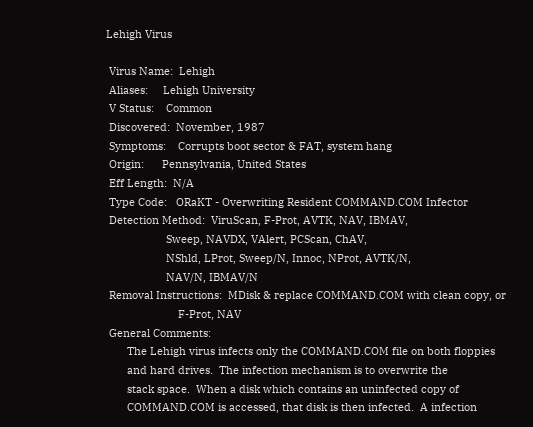Lehigh Virus

 Virus Name:  Lehigh
 Aliases:     Lehigh University
 V Status:    Common
 Discovered:  November, 1987
 Symptoms:    Corrupts boot sector & FAT, system hang
 Origin:      Pennsylvania, United States
 Eff Length:  N/A
 Type Code:   ORaKT - Overwriting Resident COMMAND.COM Infector
 Detection Method:  ViruScan, F-Prot, AVTK, NAV, IBMAV,
                    Sweep, NAVDX, VAlert, PCScan, ChAV,
                    NShld, LProt, Sweep/N, Innoc, NProt, AVTK/N,
                    NAV/N, IBMAV/N
 Removal Instructions:  MDisk & replace COMMAND.COM with clean copy, or
                        F-Prot, NAV
 General Comments:
       The Lehigh virus infects only the COMMAND.COM file on both floppies
       and hard drives.  The infection mechanism is to overwrite the
       stack space.  When a disk which contains an uninfected copy of
       COMMAND.COM is accessed, that disk is then infected.  A infection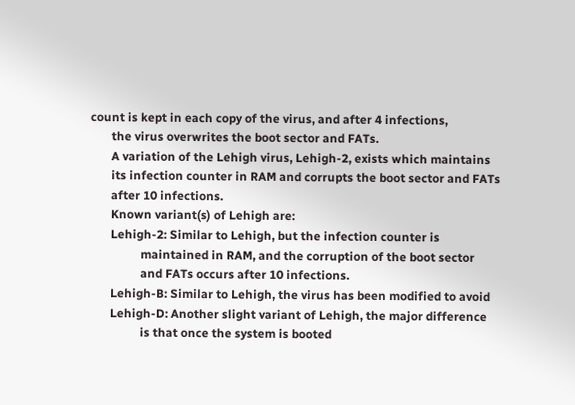count is kept in each copy of the virus, and after 4 infections,
       the virus overwrites the boot sector and FATs.
       A variation of the Lehigh virus, Lehigh-2, exists which maintains
       its infection counter in RAM and corrupts the boot sector and FATs
       after 10 infections.
       Known variant(s) of Lehigh are:
       Lehigh-2: Similar to Lehigh, but the infection counter is
                 maintained in RAM, and the corruption of the boot sector
                 and FATs occurs after 10 infections.
       Lehigh-B: Similar to Lehigh, the virus has been modified to avoid
       Lehigh-D: Another slight variant of Lehigh, the major difference
                 is that once the system is booted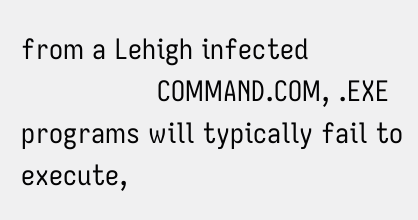from a Lehigh infected
                 COMMAND.COM, .EXE programs will typically fail to execute,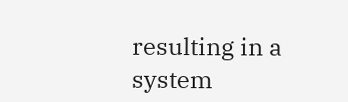resulting in a system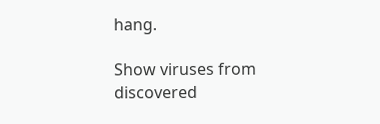hang.

Show viruses from discovered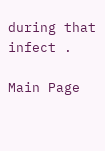during that infect .

Main Page